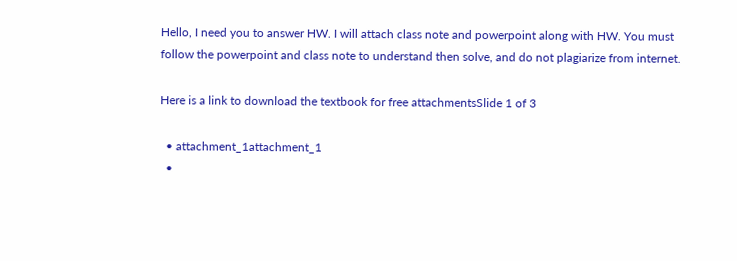Hello, I need you to answer HW. I will attach class note and powerpoint along with HW. You must follow the powerpoint and class note to understand then solve, and do not plagiarize from internet.

Here is a link to download the textbook for free attachmentsSlide 1 of 3

  • attachment_1attachment_1
  •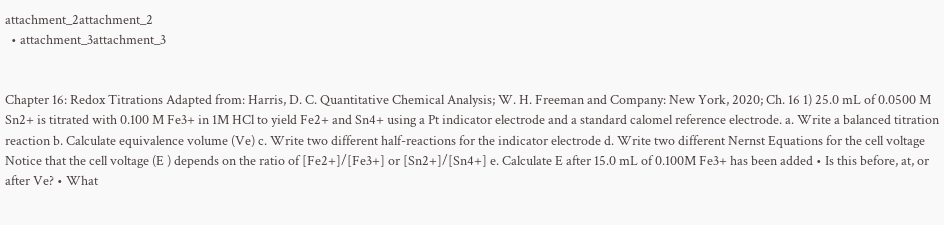attachment_2attachment_2
  • attachment_3attachment_3


Chapter 16: Redox Titrations Adapted from: Harris, D. C. Quantitative Chemical Analysis; W. H. Freeman and Company: New York, 2020; Ch. 16 1) 25.0 mL of 0.0500 M Sn2+ is titrated with 0.100 M Fe3+ in 1M HCl to yield Fe2+ and Sn4+ using a Pt indicator electrode and a standard calomel reference electrode. a. Write a balanced titration reaction b. Calculate equivalence volume (Ve) c. Write two different half-reactions for the indicator electrode d. Write two different Nernst Equations for the cell voltage Notice that the cell voltage (E ) depends on the ratio of [Fe2+]/[Fe3+] or [Sn2+]/[Sn4+] e. Calculate E after 15.0 mL of 0.100M Fe3+ has been added • Is this before, at, or after Ve? • What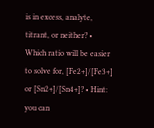is in excess, analyte, titrant, or neither? • Which ratio will be easier to solve for, [Fe2+]/[Fe3+] or [Sn2+]/[Sn4+]? • Hint: you can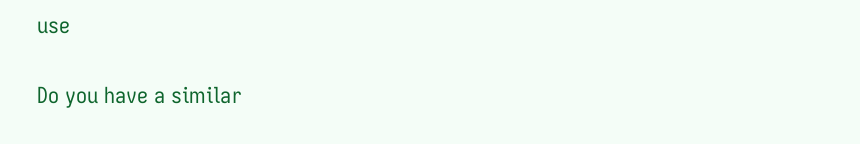use

Do you have a similar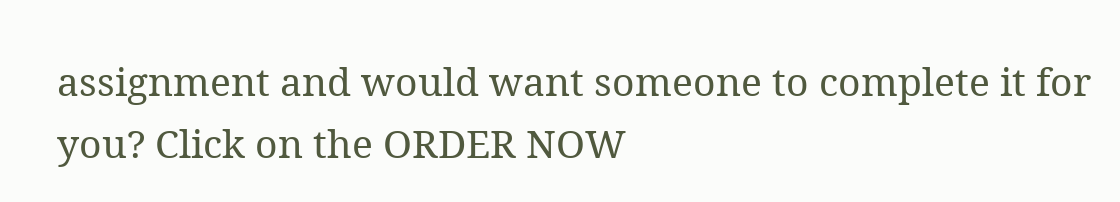assignment and would want someone to complete it for you? Click on the ORDER NOW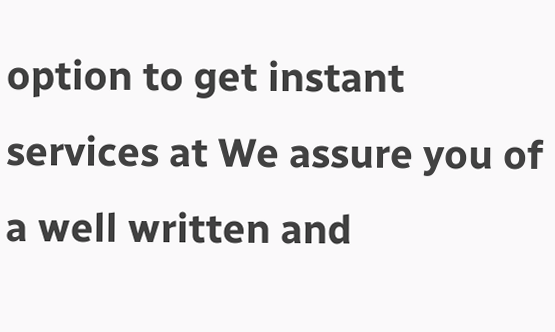option to get instant services at We assure you of a well written and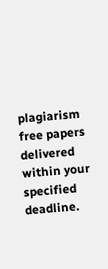plagiarism free papers delivered within your specified deadline.